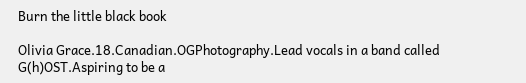Burn the little black book

Olivia Grace.18.Canadian.OGPhotography.Lead vocals in a band called G(h)OST.Aspiring to be a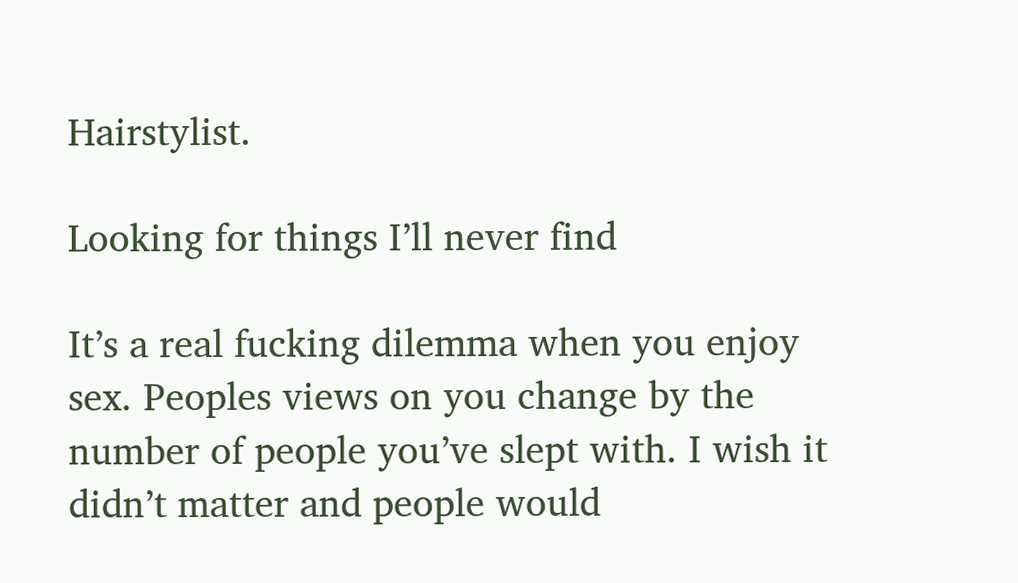Hairstylist.

Looking for things I’ll never find

It’s a real fucking dilemma when you enjoy sex. Peoples views on you change by the number of people you’ve slept with. I wish it didn’t matter and people would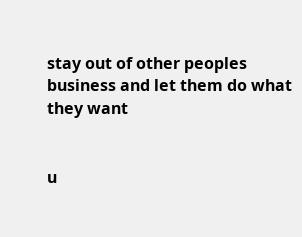stay out of other peoples business and let them do what they want


u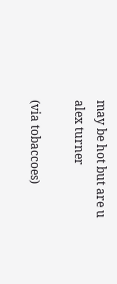may be hot but are u alex turner

(via tobaccoes)